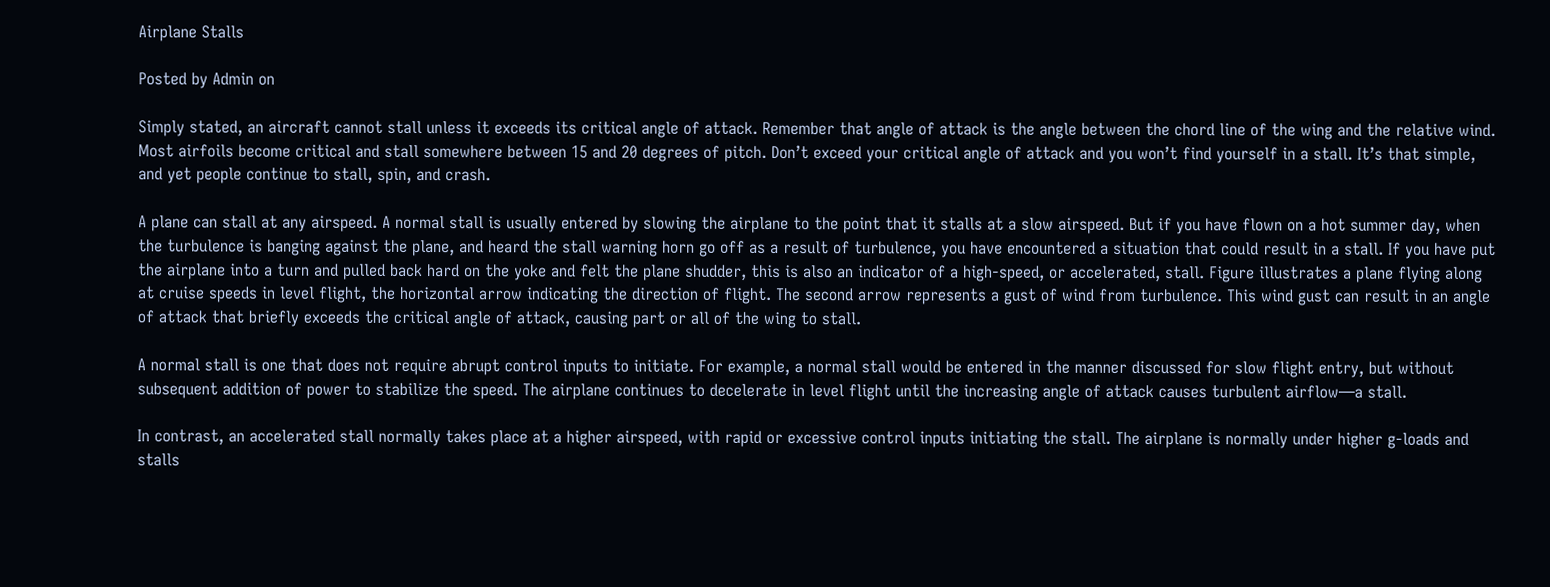Airplane Stalls

Posted by Admin on

Simply stated, an aircraft cannot stall unless it exceeds its critical angle of attack. Remember that angle of attack is the angle between the chord line of the wing and the relative wind. Most airfoils become critical and stall somewhere between 15 and 20 degrees of pitch. Don’t exceed your critical angle of attack and you won’t find yourself in a stall. It’s that simple, and yet people continue to stall, spin, and crash.

A plane can stall at any airspeed. A normal stall is usually entered by slowing the airplane to the point that it stalls at a slow airspeed. But if you have flown on a hot summer day, when the turbulence is banging against the plane, and heard the stall warning horn go off as a result of turbulence, you have encountered a situation that could result in a stall. If you have put the airplane into a turn and pulled back hard on the yoke and felt the plane shudder, this is also an indicator of a high-speed, or accelerated, stall. Figure illustrates a plane flying along at cruise speeds in level flight, the horizontal arrow indicating the direction of flight. The second arrow represents a gust of wind from turbulence. This wind gust can result in an angle of attack that briefly exceeds the critical angle of attack, causing part or all of the wing to stall.

A normal stall is one that does not require abrupt control inputs to initiate. For example, a normal stall would be entered in the manner discussed for slow flight entry, but without subsequent addition of power to stabilize the speed. The airplane continues to decelerate in level flight until the increasing angle of attack causes turbulent airflow—a stall.

In contrast, an accelerated stall normally takes place at a higher airspeed, with rapid or excessive control inputs initiating the stall. The airplane is normally under higher g-loads and stalls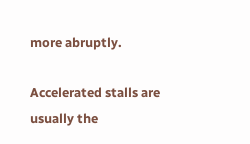more abruptly.

Accelerated stalls are usually the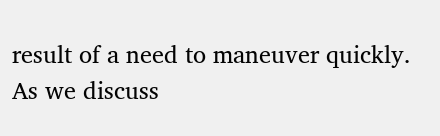result of a need to maneuver quickly. As we discuss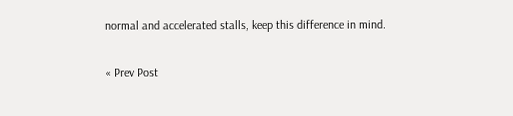normal and accelerated stalls, keep this difference in mind.

« Prev Post